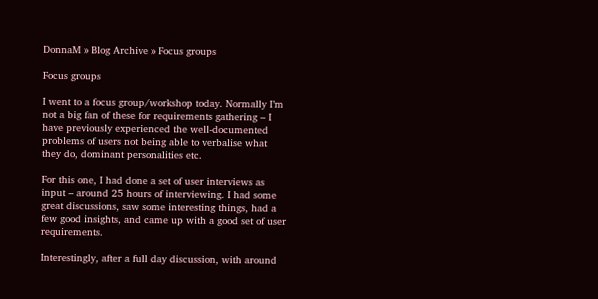DonnaM » Blog Archive » Focus groups

Focus groups

I went to a focus group/workshop today. Normally I’m not a big fan of these for requirements gathering – I have previously experienced the well-documented problems of users not being able to verbalise what they do, dominant personalities etc.

For this one, I had done a set of user interviews as input – around 25 hours of interviewing. I had some great discussions, saw some interesting things, had a few good insights, and came up with a good set of user requirements.

Interestingly, after a full day discussion, with around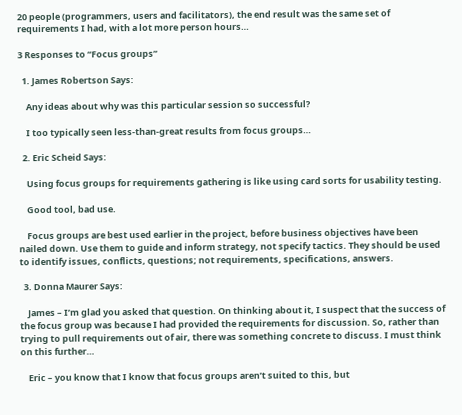20 people (programmers, users and facilitators), the end result was the same set of requirements I had, with a lot more person hours…

3 Responses to “Focus groups”

  1. James Robertson Says:

    Any ideas about why was this particular session so successful?

    I too typically seen less-than-great results from focus groups…

  2. Eric Scheid Says:

    Using focus groups for requirements gathering is like using card sorts for usability testing.

    Good tool, bad use.

    Focus groups are best used earlier in the project, before business objectives have been nailed down. Use them to guide and inform strategy, not specify tactics. They should be used to identify issues, conflicts, questions; not requirements, specifications, answers.

  3. Donna Maurer Says:

    James – I’m glad you asked that question. On thinking about it, I suspect that the success of the focus group was because I had provided the requirements for discussion. So, rather than trying to pull requirements out of air, there was something concrete to discuss. I must think on this further…

    Eric – you know that I know that focus groups aren’t suited to this, but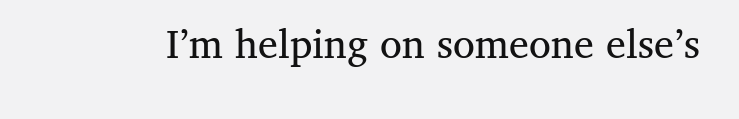I’m helping on someone else’s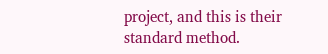project, and this is their standard method.